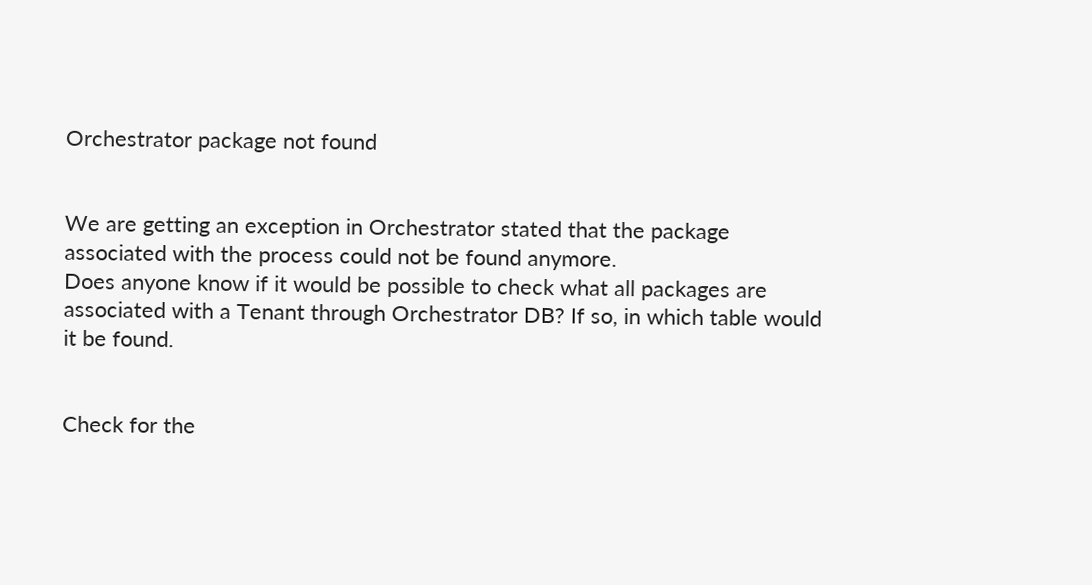Orchestrator package not found


We are getting an exception in Orchestrator stated that the package associated with the process could not be found anymore.
Does anyone know if it would be possible to check what all packages are associated with a Tenant through Orchestrator DB? If so, in which table would it be found.


Check for the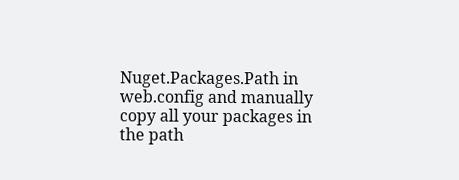Nuget.Packages.Path in web.config and manually copy all your packages in the path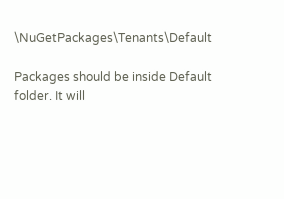\NuGetPackages\Tenants\Default

Packages should be inside Default folder. It will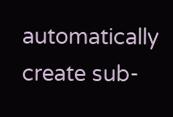automatically create sub-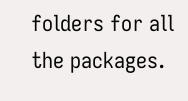folders for all the packages.